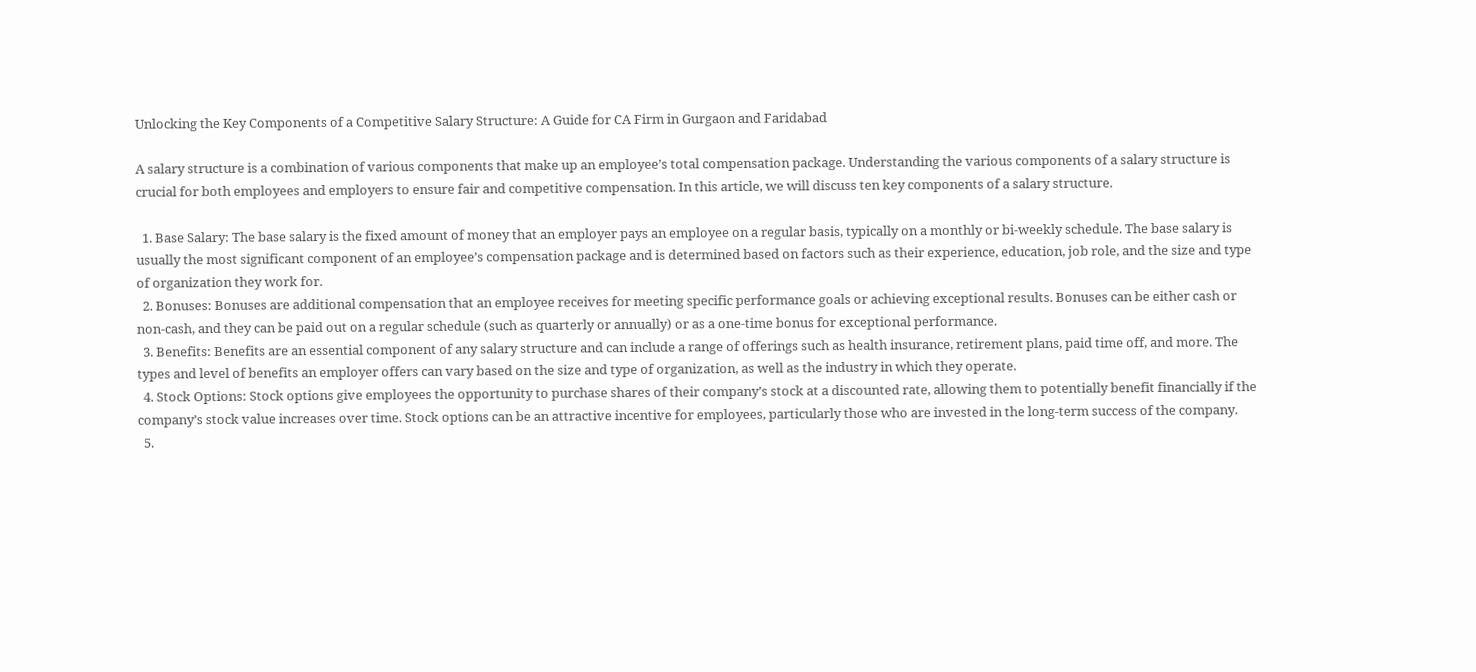Unlocking the Key Components of a Competitive Salary Structure: A Guide for CA Firm in Gurgaon and Faridabad

A salary structure is a combination of various components that make up an employee’s total compensation package. Understanding the various components of a salary structure is crucial for both employees and employers to ensure fair and competitive compensation. In this article, we will discuss ten key components of a salary structure.

  1. Base Salary: The base salary is the fixed amount of money that an employer pays an employee on a regular basis, typically on a monthly or bi-weekly schedule. The base salary is usually the most significant component of an employee’s compensation package and is determined based on factors such as their experience, education, job role, and the size and type of organization they work for.
  2. Bonuses: Bonuses are additional compensation that an employee receives for meeting specific performance goals or achieving exceptional results. Bonuses can be either cash or non-cash, and they can be paid out on a regular schedule (such as quarterly or annually) or as a one-time bonus for exceptional performance.
  3. Benefits: Benefits are an essential component of any salary structure and can include a range of offerings such as health insurance, retirement plans, paid time off, and more. The types and level of benefits an employer offers can vary based on the size and type of organization, as well as the industry in which they operate.
  4. Stock Options: Stock options give employees the opportunity to purchase shares of their company’s stock at a discounted rate, allowing them to potentially benefit financially if the company’s stock value increases over time. Stock options can be an attractive incentive for employees, particularly those who are invested in the long-term success of the company.
  5.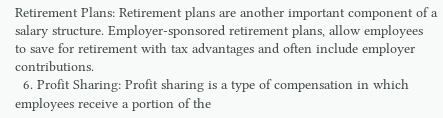Retirement Plans: Retirement plans are another important component of a salary structure. Employer-sponsored retirement plans, allow employees to save for retirement with tax advantages and often include employer contributions.
  6. Profit Sharing: Profit sharing is a type of compensation in which employees receive a portion of the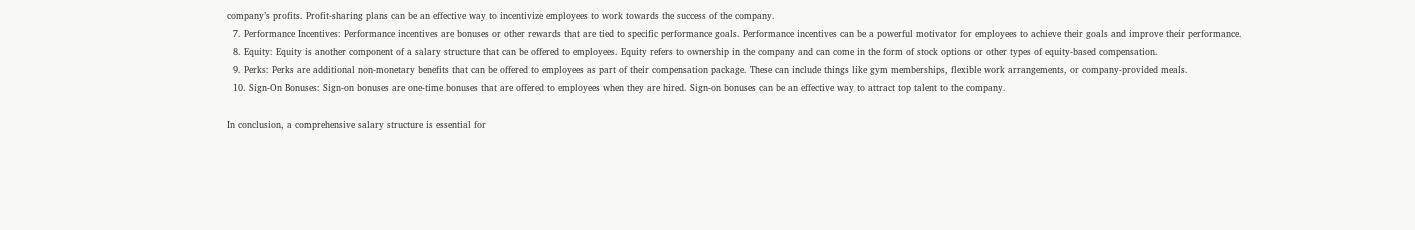company’s profits. Profit-sharing plans can be an effective way to incentivize employees to work towards the success of the company.
  7. Performance Incentives: Performance incentives are bonuses or other rewards that are tied to specific performance goals. Performance incentives can be a powerful motivator for employees to achieve their goals and improve their performance.
  8. Equity: Equity is another component of a salary structure that can be offered to employees. Equity refers to ownership in the company and can come in the form of stock options or other types of equity-based compensation.
  9. Perks: Perks are additional non-monetary benefits that can be offered to employees as part of their compensation package. These can include things like gym memberships, flexible work arrangements, or company-provided meals.
  10. Sign-On Bonuses: Sign-on bonuses are one-time bonuses that are offered to employees when they are hired. Sign-on bonuses can be an effective way to attract top talent to the company.

In conclusion, a comprehensive salary structure is essential for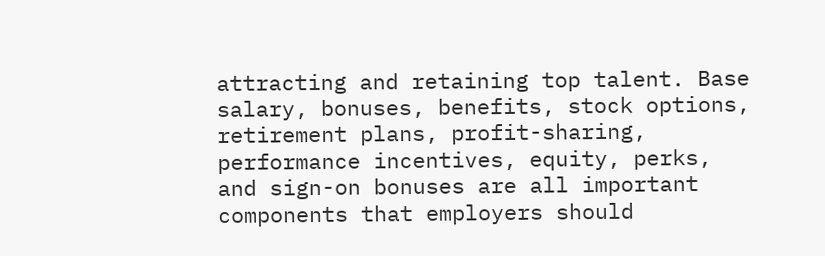attracting and retaining top talent. Base salary, bonuses, benefits, stock options, retirement plans, profit-sharing, performance incentives, equity, perks, and sign-on bonuses are all important components that employers should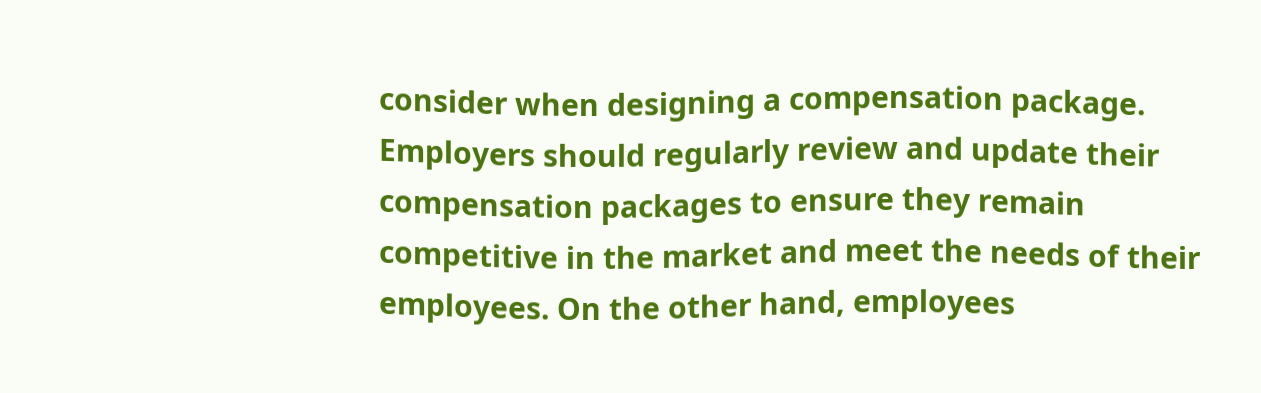consider when designing a compensation package. Employers should regularly review and update their compensation packages to ensure they remain competitive in the market and meet the needs of their employees. On the other hand, employees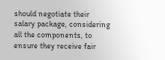should negotiate their salary package, considering all the components, to ensure they receive fair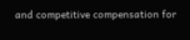and competitive compensation for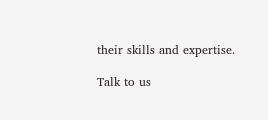their skills and expertise.

Talk to us